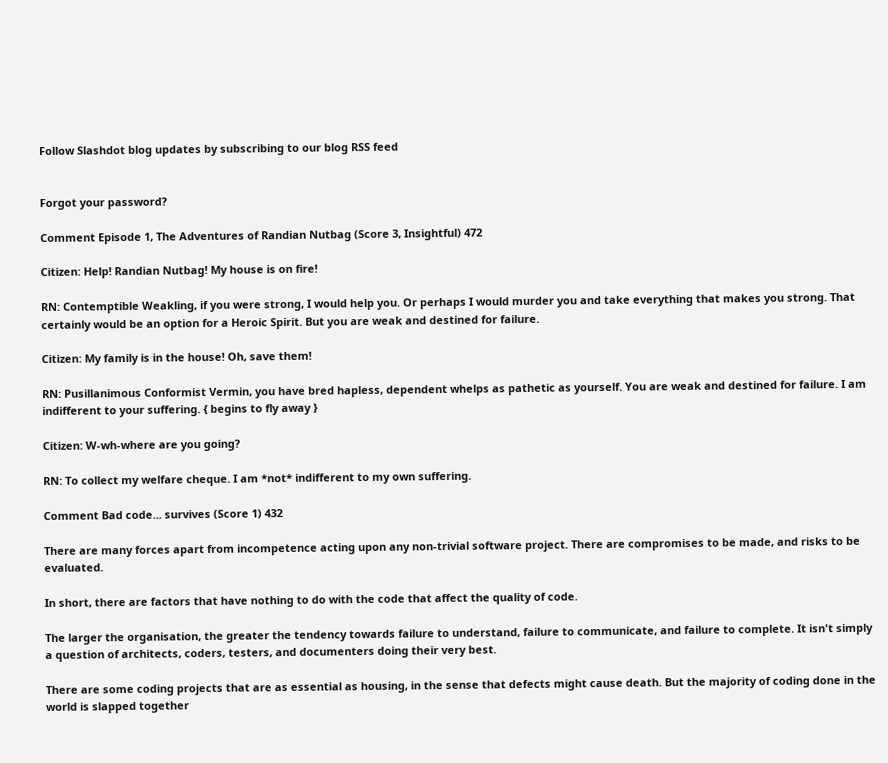Follow Slashdot blog updates by subscribing to our blog RSS feed


Forgot your password?

Comment Episode 1, The Adventures of Randian Nutbag (Score 3, Insightful) 472

Citizen: Help! Randian Nutbag! My house is on fire!

RN: Contemptible Weakling, if you were strong, I would help you. Or perhaps I would murder you and take everything that makes you strong. That certainly would be an option for a Heroic Spirit. But you are weak and destined for failure.

Citizen: My family is in the house! Oh, save them!

RN: Pusillanimous Conformist Vermin, you have bred hapless, dependent whelps as pathetic as yourself. You are weak and destined for failure. I am indifferent to your suffering. { begins to fly away }

Citizen: W-wh-where are you going?

RN: To collect my welfare cheque. I am *not* indifferent to my own suffering.

Comment Bad code... survives (Score 1) 432

There are many forces apart from incompetence acting upon any non-trivial software project. There are compromises to be made, and risks to be evaluated.

In short, there are factors that have nothing to do with the code that affect the quality of code.

The larger the organisation, the greater the tendency towards failure to understand, failure to communicate, and failure to complete. It isn't simply a question of architects, coders, testers, and documenters doing their very best.

There are some coding projects that are as essential as housing, in the sense that defects might cause death. But the majority of coding done in the world is slapped together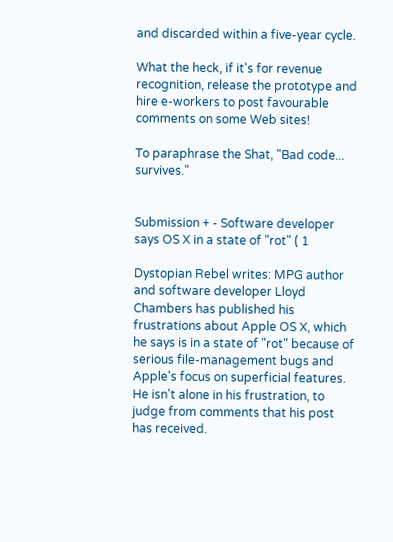and discarded within a five-year cycle.

What the heck, if it's for revenue recognition, release the prototype and hire e-workers to post favourable comments on some Web sites!

To paraphrase the Shat, "Bad code... survives."


Submission + - Software developer says OS X in a state of "rot" ( 1

Dystopian Rebel writes: MPG author and software developer Lloyd Chambers has published his frustrations about Apple OS X, which he says is in a state of "rot" because of serious file-management bugs and Apple's focus on superficial features. He isn't alone in his frustration, to judge from comments that his post has received.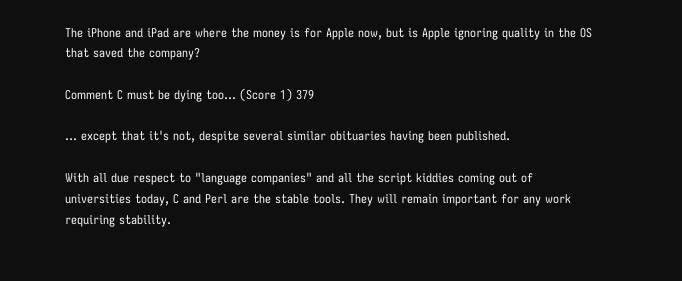The iPhone and iPad are where the money is for Apple now, but is Apple ignoring quality in the OS that saved the company?

Comment C must be dying too... (Score 1) 379

... except that it's not, despite several similar obituaries having been published.

With all due respect to "language companies" and all the script kiddies coming out of universities today, C and Perl are the stable tools. They will remain important for any work requiring stability.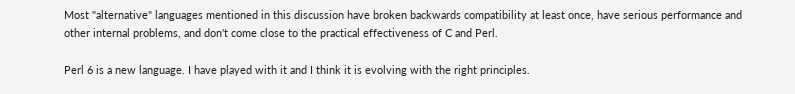Most "alternative" languages mentioned in this discussion have broken backwards compatibility at least once, have serious performance and other internal problems, and don't come close to the practical effectiveness of C and Perl.

Perl 6 is a new language. I have played with it and I think it is evolving with the right principles.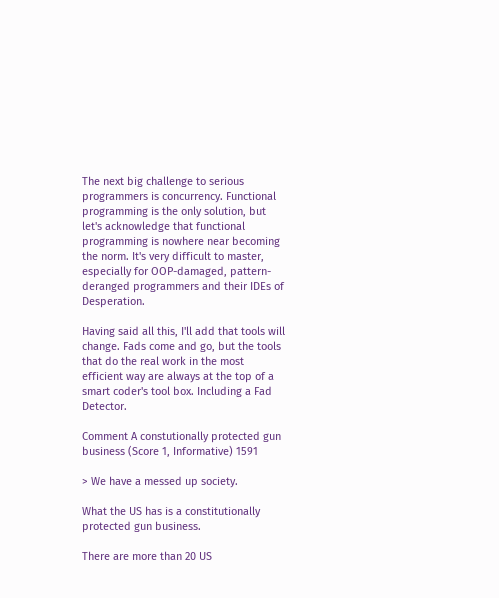The next big challenge to serious programmers is concurrency. Functional programming is the only solution, but let's acknowledge that functional programming is nowhere near becoming the norm. It's very difficult to master, especially for OOP-damaged, pattern-deranged programmers and their IDEs of Desperation.

Having said all this, I'll add that tools will change. Fads come and go, but the tools that do the real work in the most efficient way are always at the top of a smart coder's tool box. Including a Fad Detector.

Comment A constutionally protected gun business (Score 1, Informative) 1591

> We have a messed up society.

What the US has is a constitutionally protected gun business.

There are more than 20 US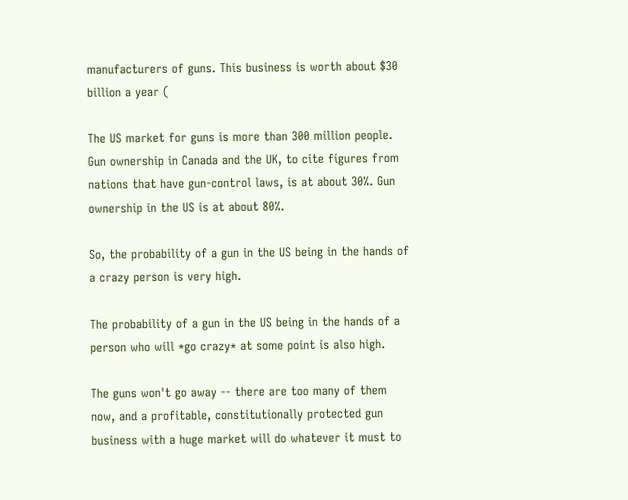manufacturers of guns. This business is worth about $30 billion a year (

The US market for guns is more than 300 million people. Gun ownership in Canada and the UK, to cite figures from nations that have gun-control laws, is at about 30%. Gun ownership in the US is at about 80%.

So, the probability of a gun in the US being in the hands of a crazy person is very high.

The probability of a gun in the US being in the hands of a person who will *go crazy* at some point is also high.

The guns won't go away -- there are too many of them now, and a profitable, constitutionally protected gun business with a huge market will do whatever it must to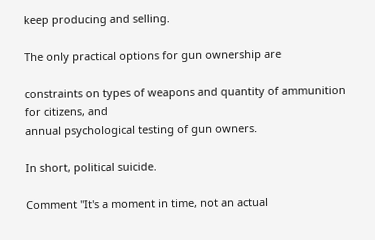keep producing and selling.

The only practical options for gun ownership are

constraints on types of weapons and quantity of ammunition for citizens, and
annual psychological testing of gun owners.

In short, political suicide.

Comment "It's a moment in time, not an actual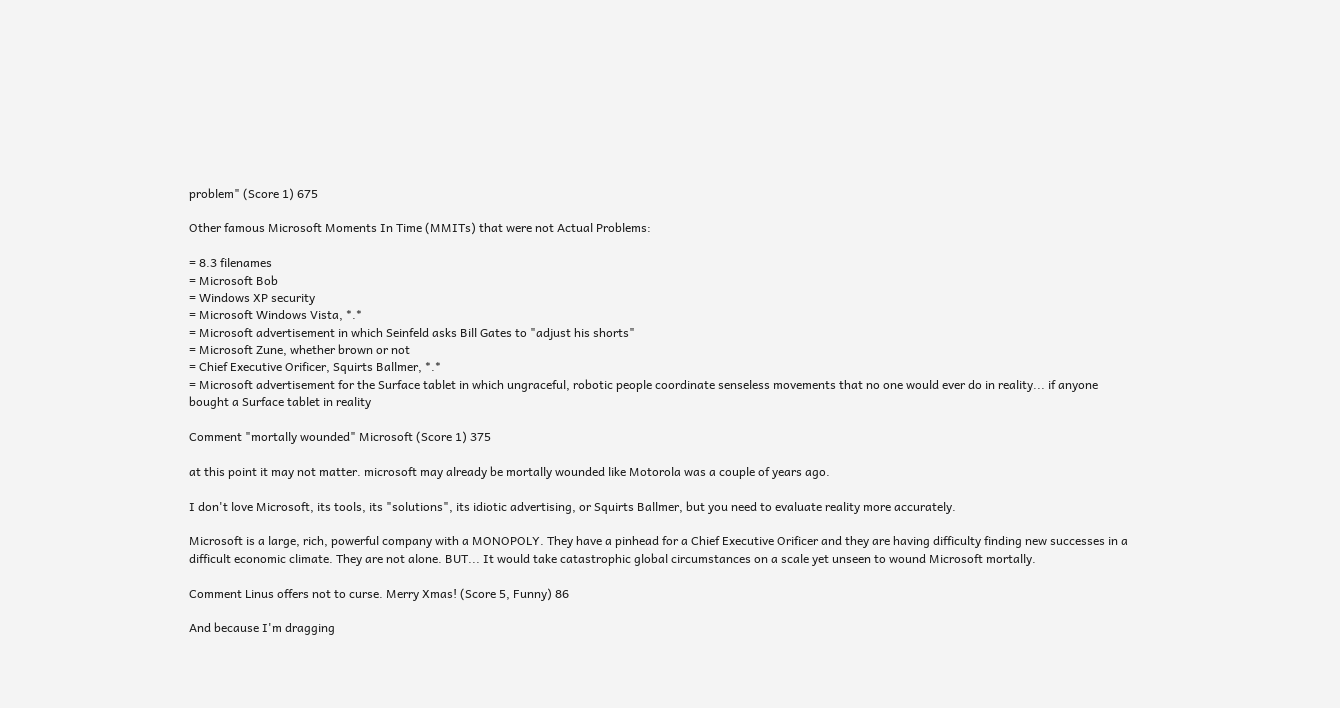problem" (Score 1) 675

Other famous Microsoft Moments In Time (MMITs) that were not Actual Problems:

= 8.3 filenames
= Microsoft Bob
= Windows XP security
= Microsoft Windows Vista, *.*
= Microsoft advertisement in which Seinfeld asks Bill Gates to "adjust his shorts"
= Microsoft Zune, whether brown or not
= Chief Executive Orificer, Squirts Ballmer, *.*
= Microsoft advertisement for the Surface tablet in which ungraceful, robotic people coordinate senseless movements that no one would ever do in reality... if anyone bought a Surface tablet in reality

Comment "mortally wounded" Microsoft (Score 1) 375

at this point it may not matter. microsoft may already be mortally wounded like Motorola was a couple of years ago.

I don't love Microsoft, its tools, its "solutions", its idiotic advertising, or Squirts Ballmer, but you need to evaluate reality more accurately.

Microsoft is a large, rich, powerful company with a MONOPOLY. They have a pinhead for a Chief Executive Orificer and they are having difficulty finding new successes in a difficult economic climate. They are not alone. BUT... It would take catastrophic global circumstances on a scale yet unseen to wound Microsoft mortally.

Comment Linus offers not to curse. Merry Xmas! (Score 5, Funny) 86

And because I'm dragging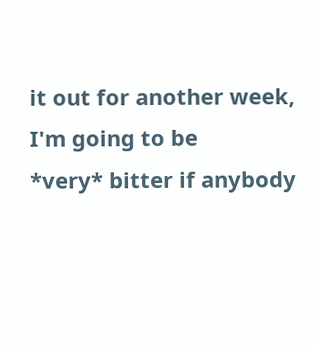it out for another week, I'm going to be
*very* bitter if anybody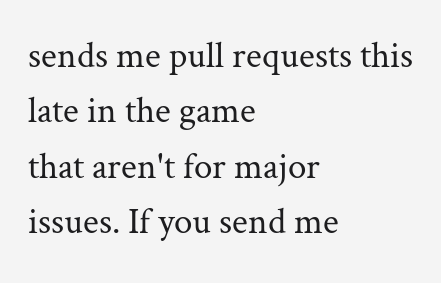sends me pull requests this late in the game
that aren't for major issues. If you send me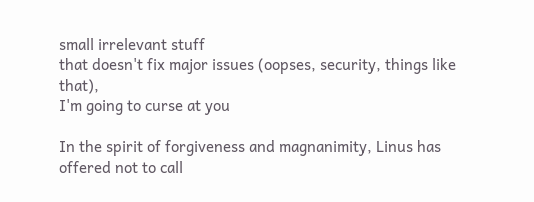small irrelevant stuff
that doesn't fix major issues (oopses, security, things like that),
I'm going to curse at you

In the spirit of forgiveness and magnanimity, Linus has offered not to call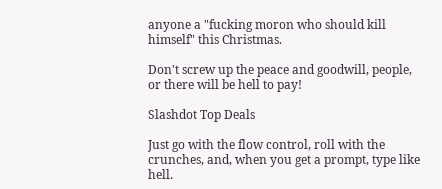anyone a "fucking moron who should kill himself" this Christmas.

Don't screw up the peace and goodwill, people, or there will be hell to pay!

Slashdot Top Deals

Just go with the flow control, roll with the crunches, and, when you get a prompt, type like hell.